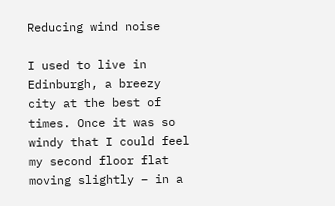Reducing wind noise

I used to live in Edinburgh, a breezy city at the best of times. Once it was so windy that I could feel my second floor flat moving slightly – in a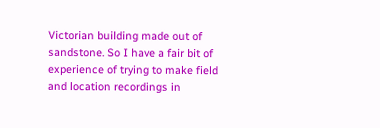Victorian building made out of sandstone. So I have a fair bit of experience of trying to make field and location recordings in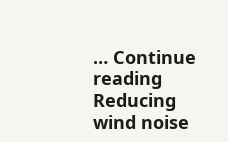… Continue reading Reducing wind noise